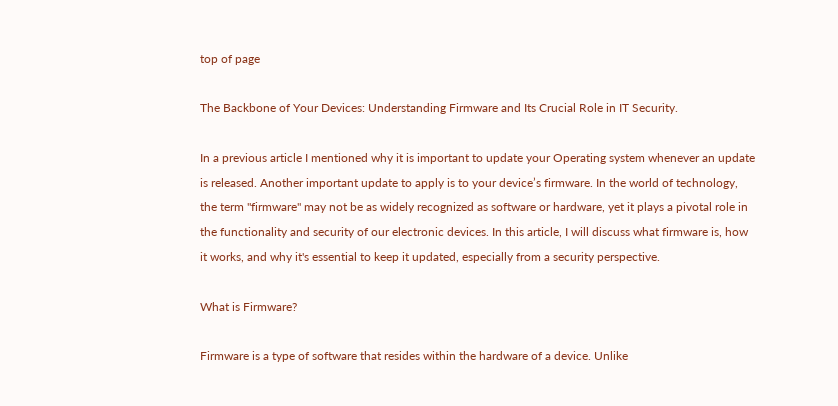top of page

The Backbone of Your Devices: Understanding Firmware and Its Crucial Role in IT Security.

In a previous article I mentioned why it is important to update your Operating system whenever an update is released. Another important update to apply is to your device’s firmware. In the world of technology, the term "firmware" may not be as widely recognized as software or hardware, yet it plays a pivotal role in the functionality and security of our electronic devices. In this article, I will discuss what firmware is, how it works, and why it's essential to keep it updated, especially from a security perspective.

What is Firmware?

Firmware is a type of software that resides within the hardware of a device. Unlike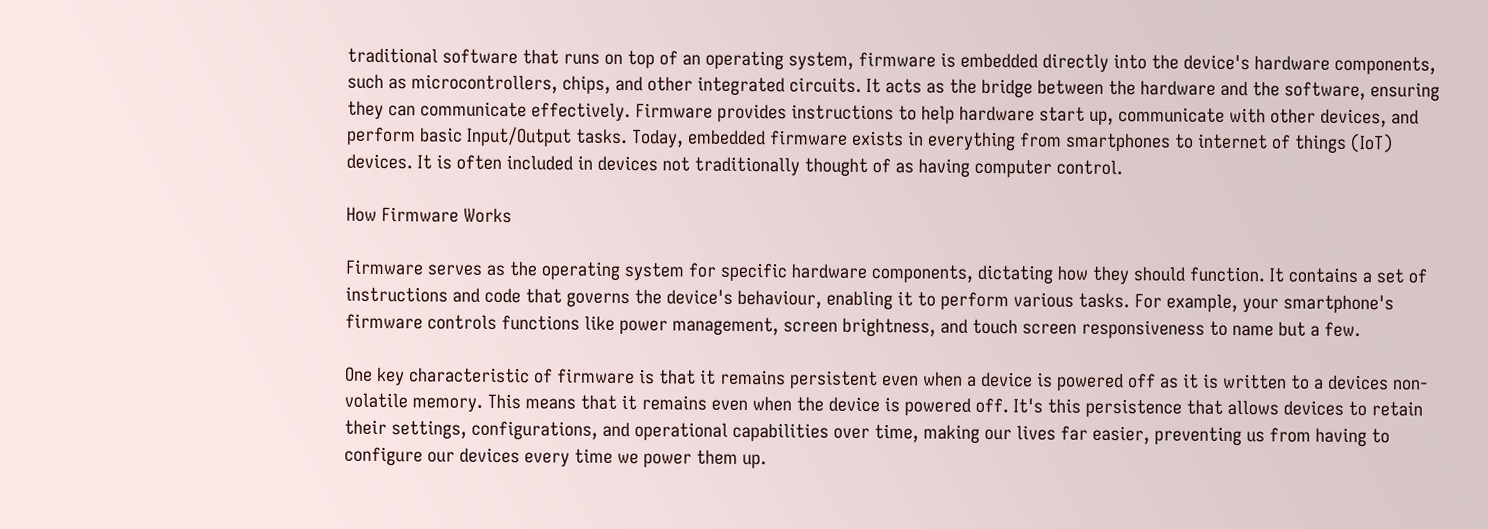traditional software that runs on top of an operating system, firmware is embedded directly into the device's hardware components, such as microcontrollers, chips, and other integrated circuits. It acts as the bridge between the hardware and the software, ensuring they can communicate effectively. Firmware provides instructions to help hardware start up, communicate with other devices, and perform basic Input/Output tasks. Today, embedded firmware exists in everything from smartphones to internet of things (IoT) devices. It is often included in devices not traditionally thought of as having computer control.

How Firmware Works

Firmware serves as the operating system for specific hardware components, dictating how they should function. It contains a set of instructions and code that governs the device's behaviour, enabling it to perform various tasks. For example, your smartphone's firmware controls functions like power management, screen brightness, and touch screen responsiveness to name but a few.

One key characteristic of firmware is that it remains persistent even when a device is powered off as it is written to a devices non-volatile memory. This means that it remains even when the device is powered off. It's this persistence that allows devices to retain their settings, configurations, and operational capabilities over time, making our lives far easier, preventing us from having to configure our devices every time we power them up.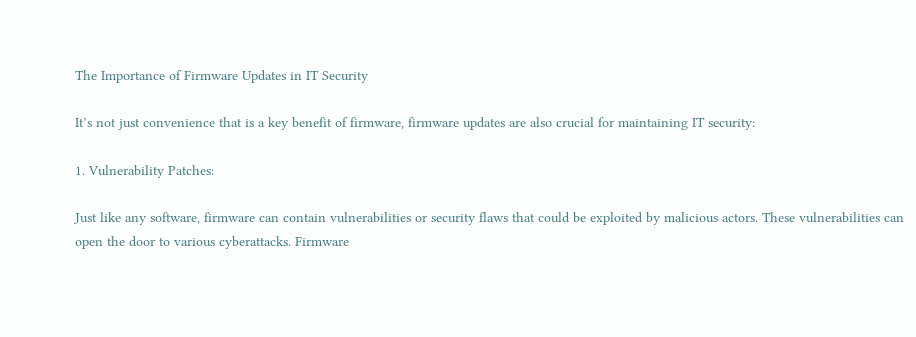The Importance of Firmware Updates in IT Security

It’s not just convenience that is a key benefit of firmware, firmware updates are also crucial for maintaining IT security:

1. Vulnerability Patches:

Just like any software, firmware can contain vulnerabilities or security flaws that could be exploited by malicious actors. These vulnerabilities can open the door to various cyberattacks. Firmware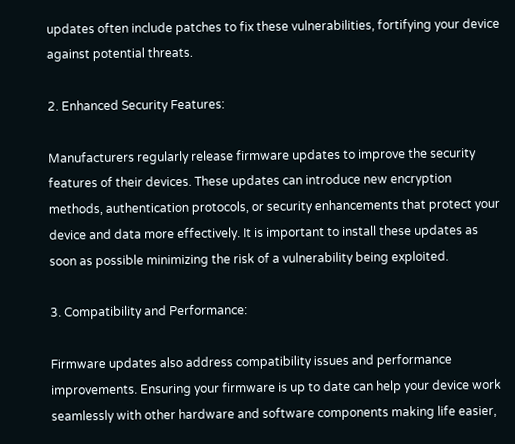updates often include patches to fix these vulnerabilities, fortifying your device against potential threats.

2. Enhanced Security Features:

Manufacturers regularly release firmware updates to improve the security features of their devices. These updates can introduce new encryption methods, authentication protocols, or security enhancements that protect your device and data more effectively. It is important to install these updates as soon as possible minimizing the risk of a vulnerability being exploited.

3. Compatibility and Performance:

Firmware updates also address compatibility issues and performance improvements. Ensuring your firmware is up to date can help your device work seamlessly with other hardware and software components making life easier,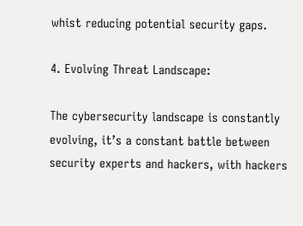whist reducing potential security gaps.

4. Evolving Threat Landscape:

The cybersecurity landscape is constantly evolving, it’s a constant battle between security experts and hackers, with hackers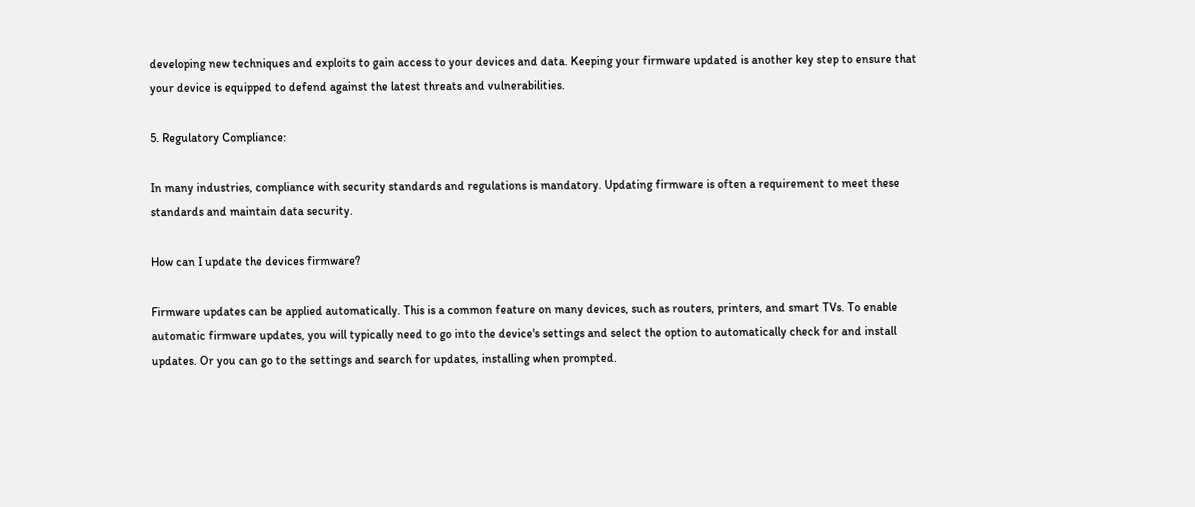developing new techniques and exploits to gain access to your devices and data. Keeping your firmware updated is another key step to ensure that your device is equipped to defend against the latest threats and vulnerabilities.

5. Regulatory Compliance:

In many industries, compliance with security standards and regulations is mandatory. Updating firmware is often a requirement to meet these standards and maintain data security.

How can I update the devices firmware?

Firmware updates can be applied automatically. This is a common feature on many devices, such as routers, printers, and smart TVs. To enable automatic firmware updates, you will typically need to go into the device's settings and select the option to automatically check for and install updates. Or you can go to the settings and search for updates, installing when prompted.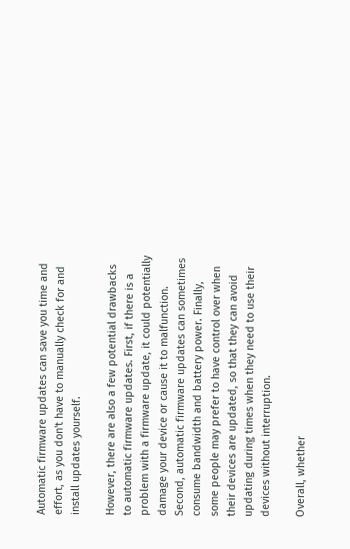Automatic firmware updates can save you time and effort, as you don't have to manually check for and install updates yourself.

However, there are also a few potential drawbacks to automatic firmware updates. First, if there is a problem with a firmware update, it could potentially damage your device or cause it to malfunction. Second, automatic firmware updates can sometimes consume bandwidth and battery power. Finally, some people may prefer to have control over when their devices are updated, so that they can avoid updating during times when they need to use their devices without interruption.

Overall, whether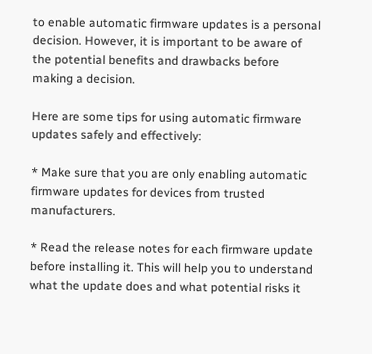to enable automatic firmware updates is a personal decision. However, it is important to be aware of the potential benefits and drawbacks before making a decision.

Here are some tips for using automatic firmware updates safely and effectively:

* Make sure that you are only enabling automatic firmware updates for devices from trusted manufacturers.

* Read the release notes for each firmware update before installing it. This will help you to understand what the update does and what potential risks it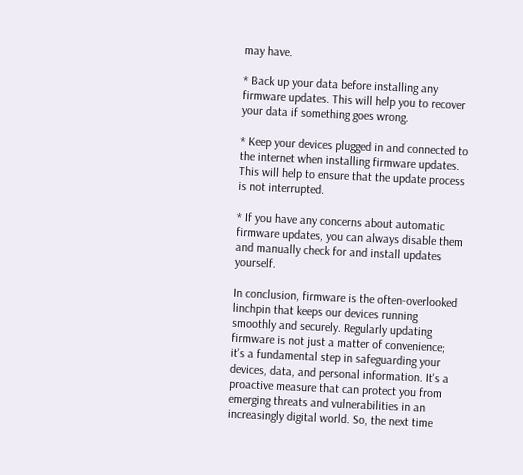may have.

* Back up your data before installing any firmware updates. This will help you to recover your data if something goes wrong.

* Keep your devices plugged in and connected to the internet when installing firmware updates. This will help to ensure that the update process is not interrupted.

* If you have any concerns about automatic firmware updates, you can always disable them and manually check for and install updates yourself.

In conclusion, firmware is the often-overlooked linchpin that keeps our devices running smoothly and securely. Regularly updating firmware is not just a matter of convenience; it's a fundamental step in safeguarding your devices, data, and personal information. It's a proactive measure that can protect you from emerging threats and vulnerabilities in an increasingly digital world. So, the next time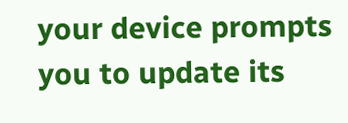your device prompts you to update its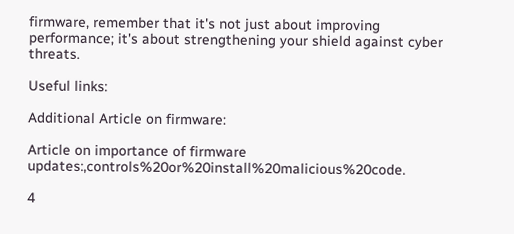firmware, remember that it's not just about improving performance; it's about strengthening your shield against cyber threats.

Useful links:

Additional Article on firmware:

Article on importance of firmware updates:,controls%20or%20install%20malicious%20code.

4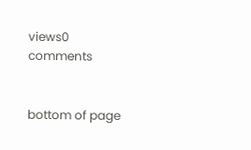views0 comments


bottom of page